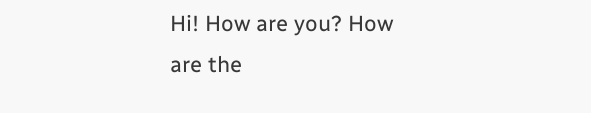Hi! How are you? How are the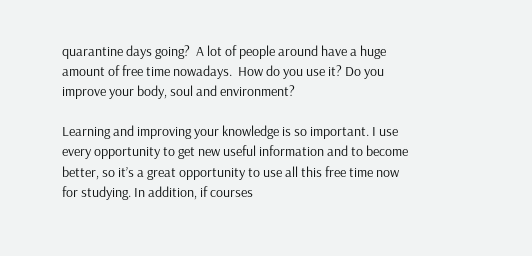quarantine days going?  A lot of people around have a huge amount of free time nowadays.  How do you use it? Do you improve your body, soul and environment?

Learning and improving your knowledge is so important. I use every opportunity to get new useful information and to become better, so it’s a great opportunity to use all this free time now for studying. In addition, if courses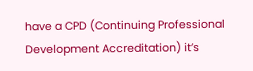have a CPD (Continuing Professional Development Accreditation) it’s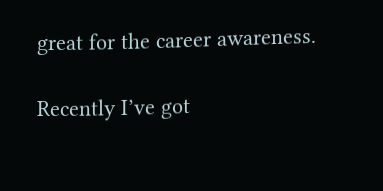great for the career awareness.

Recently I’ve got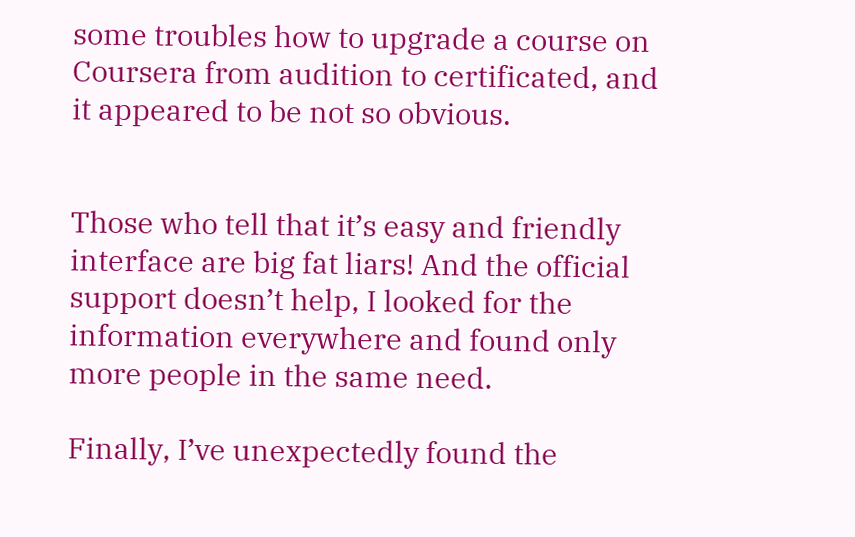some troubles how to upgrade a course on Coursera from audition to certificated, and it appeared to be not so obvious.


Those who tell that it’s easy and friendly interface are big fat liars! And the official support doesn’t help, I looked for the information everywhere and found only more people in the same need.

Finally, I’ve unexpectedly found the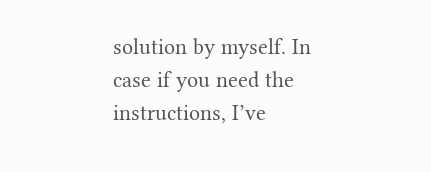solution by myself. In case if you need the instructions, I’ve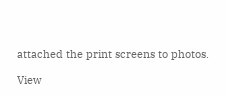attached the print screens to photos.

View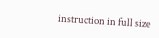instruction in full size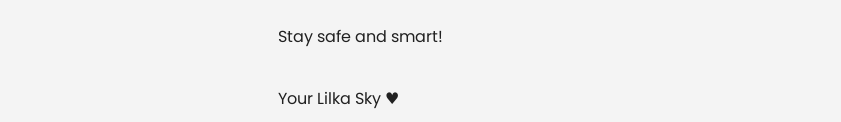Stay safe and smart!

Your Lilka Sky ♥